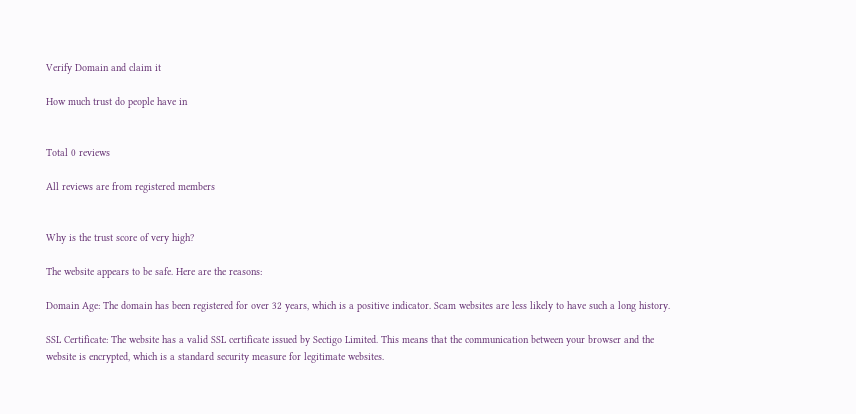Verify Domain and claim it

How much trust do people have in


Total 0 reviews

All reviews are from registered members


Why is the trust score of very high?

The website appears to be safe. Here are the reasons:

Domain Age: The domain has been registered for over 32 years, which is a positive indicator. Scam websites are less likely to have such a long history.

SSL Certificate: The website has a valid SSL certificate issued by Sectigo Limited. This means that the communication between your browser and the website is encrypted, which is a standard security measure for legitimate websites.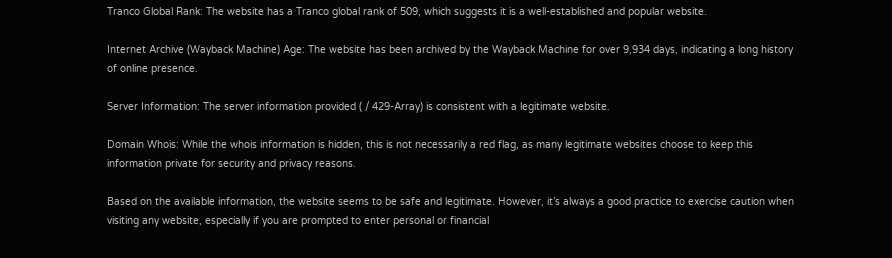Tranco Global Rank: The website has a Tranco global rank of 509, which suggests it is a well-established and popular website.

Internet Archive (Wayback Machine) Age: The website has been archived by the Wayback Machine for over 9,934 days, indicating a long history of online presence.

Server Information: The server information provided ( / 429-Array) is consistent with a legitimate website.

Domain Whois: While the whois information is hidden, this is not necessarily a red flag, as many legitimate websites choose to keep this information private for security and privacy reasons.

Based on the available information, the website seems to be safe and legitimate. However, it’s always a good practice to exercise caution when visiting any website, especially if you are prompted to enter personal or financial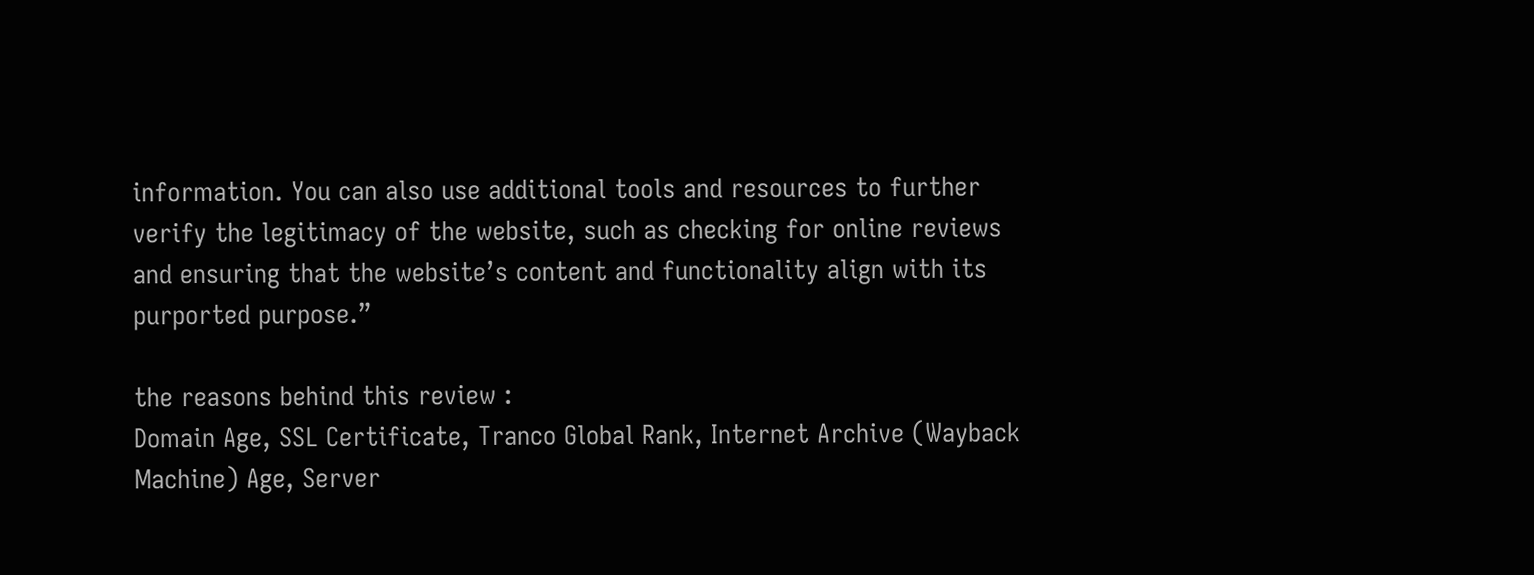information. You can also use additional tools and resources to further verify the legitimacy of the website, such as checking for online reviews and ensuring that the website’s content and functionality align with its purported purpose.”

the reasons behind this review :
Domain Age, SSL Certificate, Tranco Global Rank, Internet Archive (Wayback Machine) Age, Server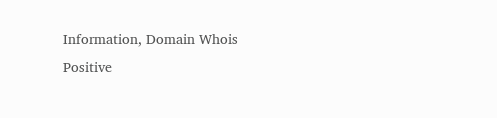Information, Domain Whois
Positive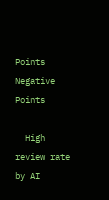Points Negative Points

  High review rate by AI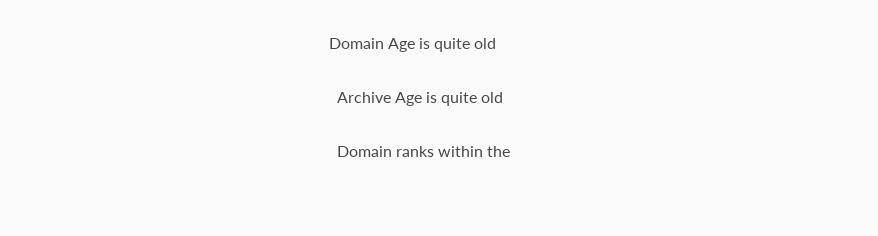Domain Age is quite old

  Archive Age is quite old

  Domain ranks within the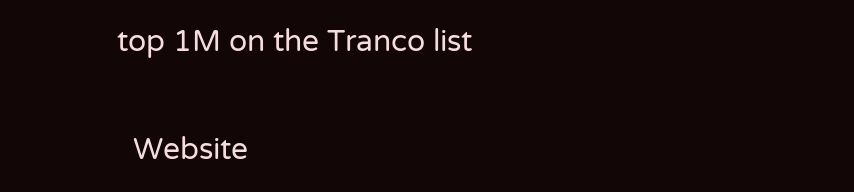top 1M on the Tranco list

  Website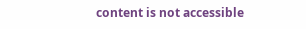content is not accessible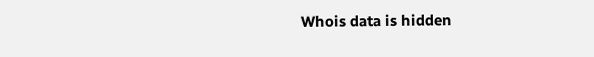Whois data is hidden